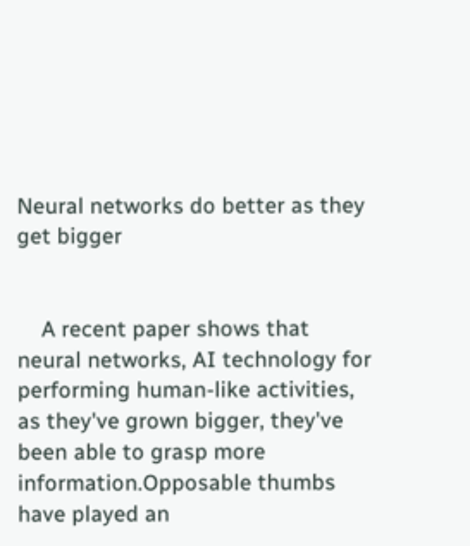Neural networks do better as they get bigger


    A recent paper shows that neural networks, AI technology for performing human-like activities, as they've grown bigger, they've been able to grasp more information.Opposable thumbs have played an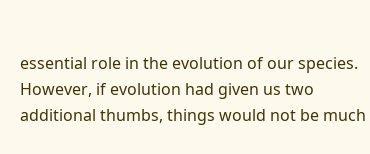essential role in the evolution of our species. However, if evolution had given us two additional thumbs, things would not be much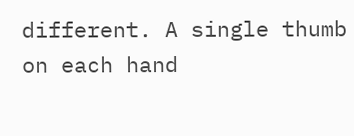different. A single thumb on each hand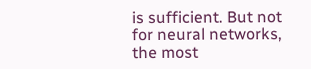is sufficient. But not for neural networks, the most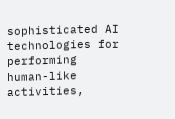sophisticated AI technologies for performing human-like activities,